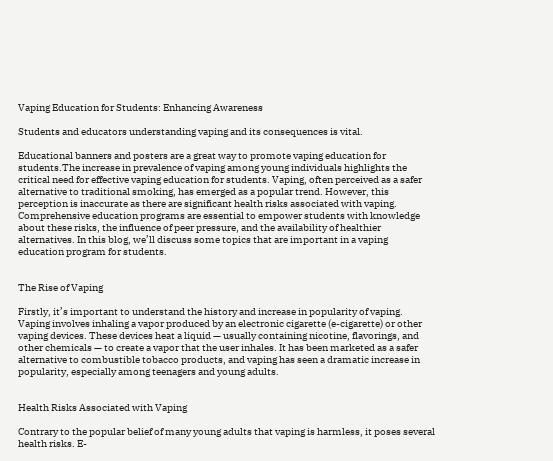Vaping Education for Students: Enhancing Awareness

Students and educators understanding vaping and its consequences is vital.

Educational banners and posters are a great way to promote vaping education for students.The increase in prevalence of vaping among young individuals highlights the critical need for effective vaping education for students. Vaping, often perceived as a safer alternative to traditional smoking, has emerged as a popular trend. However, this perception is inaccurate as there are significant health risks associated with vaping. Comprehensive education programs are essential to empower students with knowledge about these risks, the influence of peer pressure, and the availability of healthier alternatives. In this blog, we’ll discuss some topics that are important in a vaping education program for students.


The Rise of Vaping

Firstly, it’s important to understand the history and increase in popularity of vaping. Vaping involves inhaling a vapor produced by an electronic cigarette (e-cigarette) or other vaping devices. These devices heat a liquid — usually containing nicotine, flavorings, and other chemicals — to create a vapor that the user inhales. It has been marketed as a safer alternative to combustible tobacco products, and vaping has seen a dramatic increase in popularity, especially among teenagers and young adults.


Health Risks Associated with Vaping

Contrary to the popular belief of many young adults that vaping is harmless, it poses several health risks. E-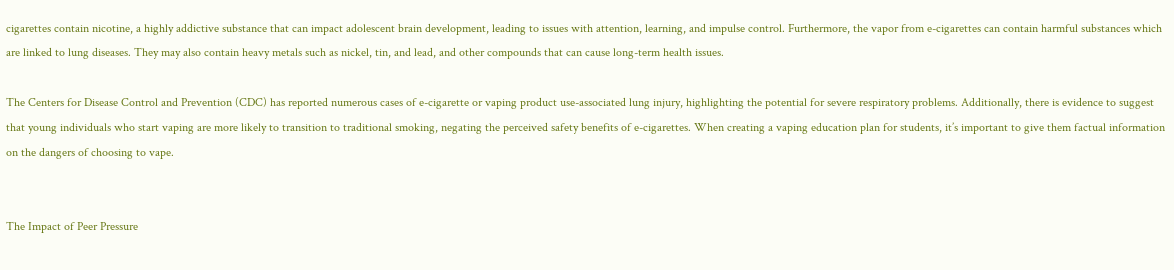cigarettes contain nicotine, a highly addictive substance that can impact adolescent brain development, leading to issues with attention, learning, and impulse control. Furthermore, the vapor from e-cigarettes can contain harmful substances which are linked to lung diseases. They may also contain heavy metals such as nickel, tin, and lead, and other compounds that can cause long-term health issues.

The Centers for Disease Control and Prevention (CDC) has reported numerous cases of e-cigarette or vaping product use-associated lung injury, highlighting the potential for severe respiratory problems. Additionally, there is evidence to suggest that young individuals who start vaping are more likely to transition to traditional smoking, negating the perceived safety benefits of e-cigarettes. When creating a vaping education plan for students, it’s important to give them factual information on the dangers of choosing to vape.


The Impact of Peer Pressure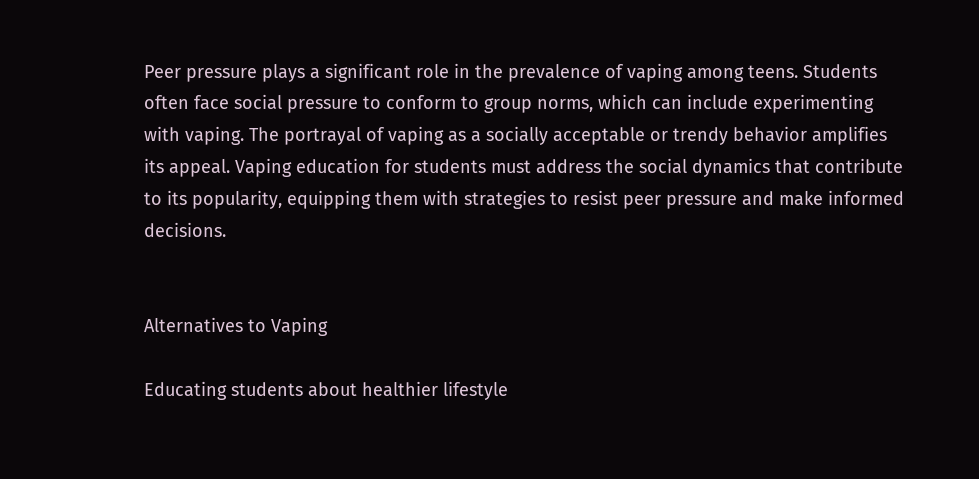Peer pressure plays a significant role in the prevalence of vaping among teens. Students often face social pressure to conform to group norms, which can include experimenting with vaping. The portrayal of vaping as a socially acceptable or trendy behavior amplifies its appeal. Vaping education for students must address the social dynamics that contribute to its popularity, equipping them with strategies to resist peer pressure and make informed decisions.


Alternatives to Vaping

Educating students about healthier lifestyle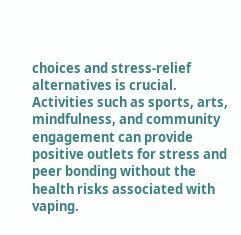choices and stress-relief alternatives is crucial. Activities such as sports, arts, mindfulness, and community engagement can provide positive outlets for stress and peer bonding without the health risks associated with vaping.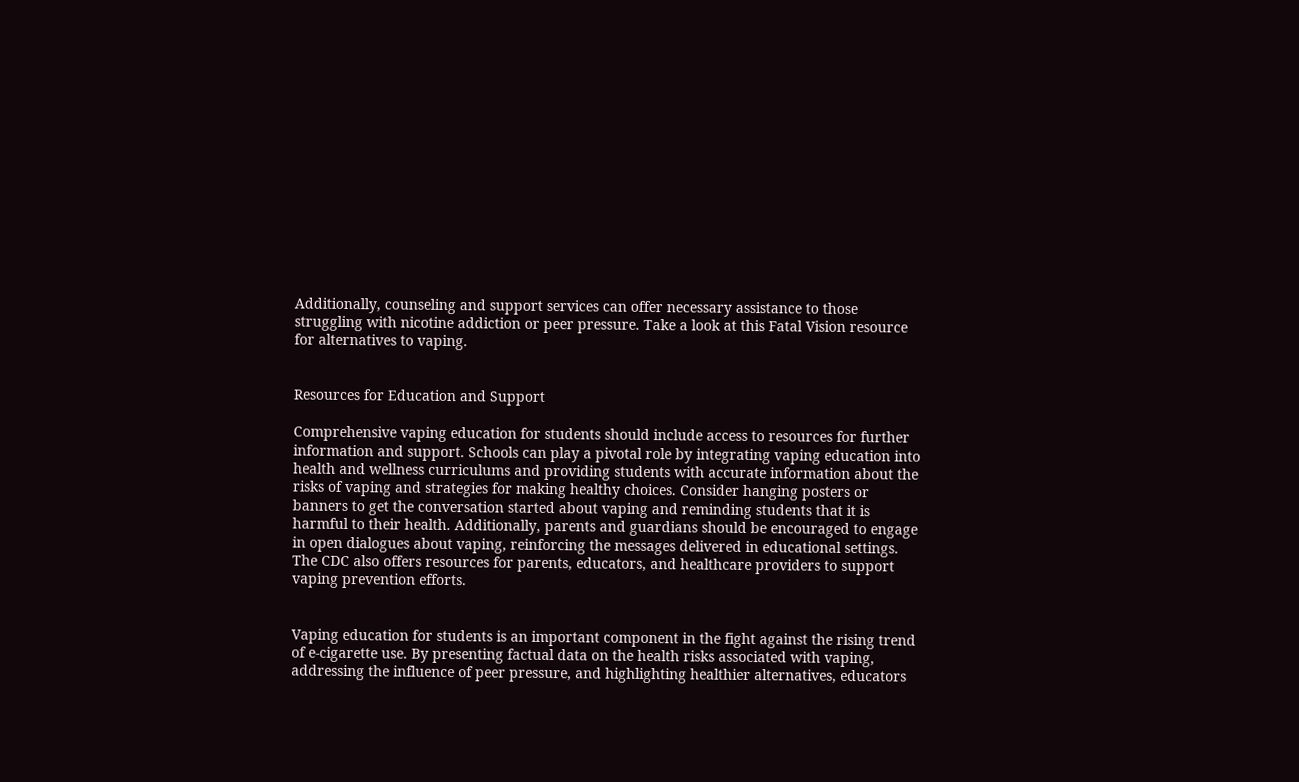Additionally, counseling and support services can offer necessary assistance to those struggling with nicotine addiction or peer pressure. Take a look at this Fatal Vision resource for alternatives to vaping.


Resources for Education and Support

Comprehensive vaping education for students should include access to resources for further information and support. Schools can play a pivotal role by integrating vaping education into health and wellness curriculums and providing students with accurate information about the risks of vaping and strategies for making healthy choices. Consider hanging posters or banners to get the conversation started about vaping and reminding students that it is harmful to their health. Additionally, parents and guardians should be encouraged to engage in open dialogues about vaping, reinforcing the messages delivered in educational settings. The CDC also offers resources for parents, educators, and healthcare providers to support vaping prevention efforts.


Vaping education for students is an important component in the fight against the rising trend of e-cigarette use. By presenting factual data on the health risks associated with vaping, addressing the influence of peer pressure, and highlighting healthier alternatives, educators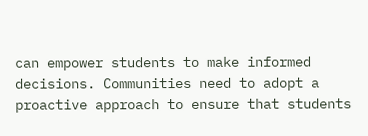can empower students to make informed decisions. Communities need to adopt a proactive approach to ensure that students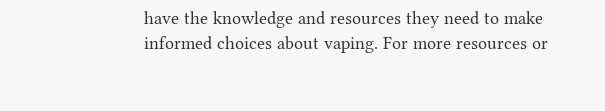have the knowledge and resources they need to make informed choices about vaping. For more resources or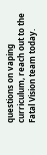questions on vaping curriculum, reach out to the Fatal Vision team today.